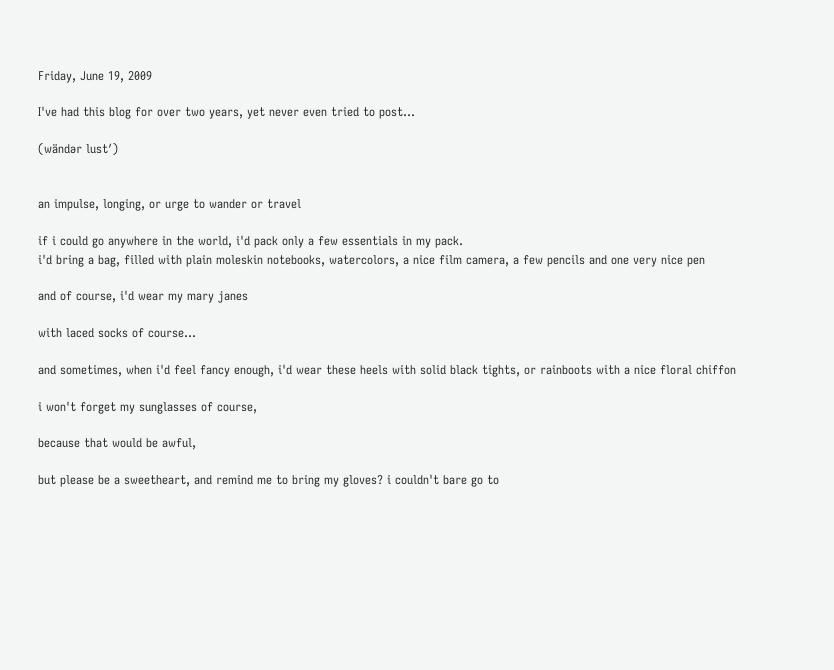Friday, June 19, 2009

I've had this blog for over two years, yet never even tried to post...

(wändər lust′)


an impulse, longing, or urge to wander or travel

if i could go anywhere in the world, i'd pack only a few essentials in my pack.
i'd bring a bag, filled with plain moleskin notebooks, watercolors, a nice film camera, a few pencils and one very nice pen

and of course, i'd wear my mary janes

with laced socks of course...

and sometimes, when i'd feel fancy enough, i'd wear these heels with solid black tights, or rainboots with a nice floral chiffon

i won't forget my sunglasses of course,

because that would be awful,

but please be a sweetheart, and remind me to bring my gloves? i couldn't bare go to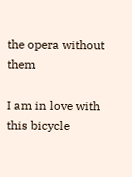the opera without them

I am in love with this bicycle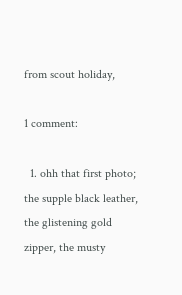from scout holiday,

1 comment:

  1. ohh that first photo; the supple black leather, the glistening gold zipper, the musty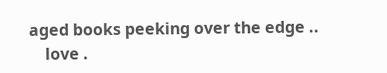aged books peeking over the edge ..
    love .